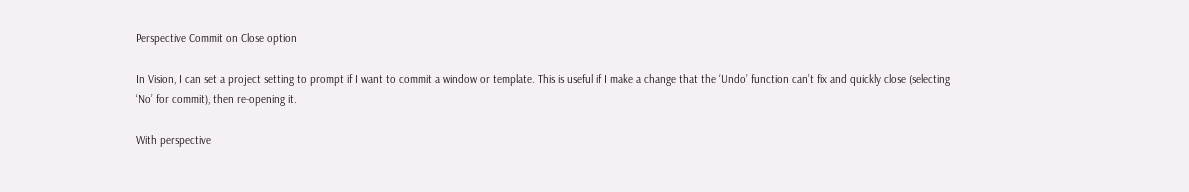Perspective Commit on Close option

In Vision, I can set a project setting to prompt if I want to commit a window or template. This is useful if I make a change that the ‘Undo’ function can’t fix and quickly close (selecting ‘No’ for commit), then re-opening it.

With perspective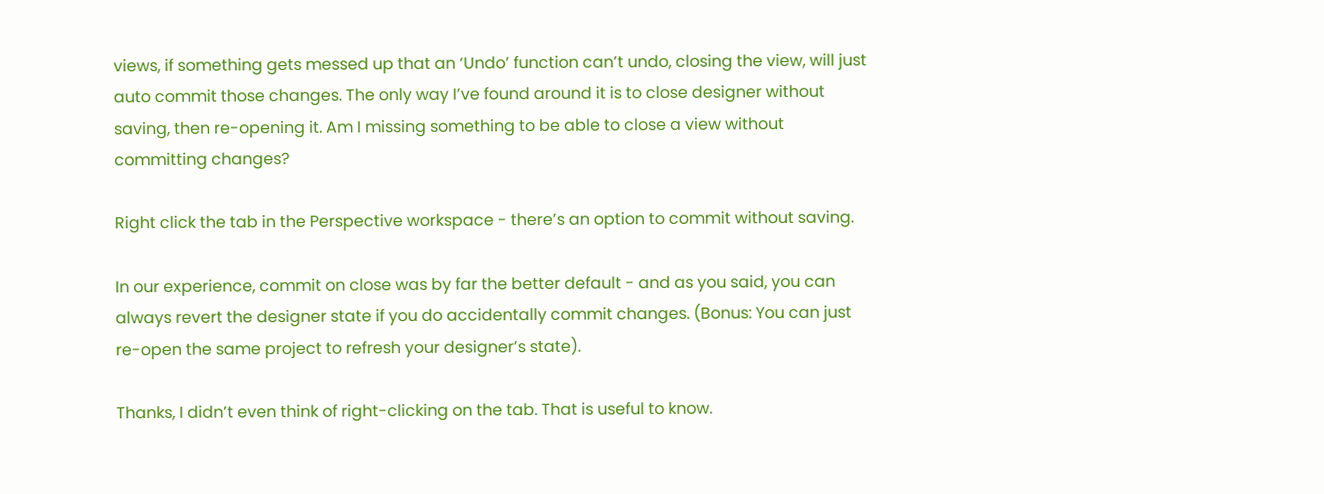views, if something gets messed up that an ‘Undo’ function can’t undo, closing the view, will just auto commit those changes. The only way I’ve found around it is to close designer without saving, then re-opening it. Am I missing something to be able to close a view without committing changes?

Right click the tab in the Perspective workspace - there’s an option to commit without saving.

In our experience, commit on close was by far the better default - and as you said, you can always revert the designer state if you do accidentally commit changes. (Bonus: You can just re-open the same project to refresh your designer’s state).

Thanks, I didn’t even think of right-clicking on the tab. That is useful to know.